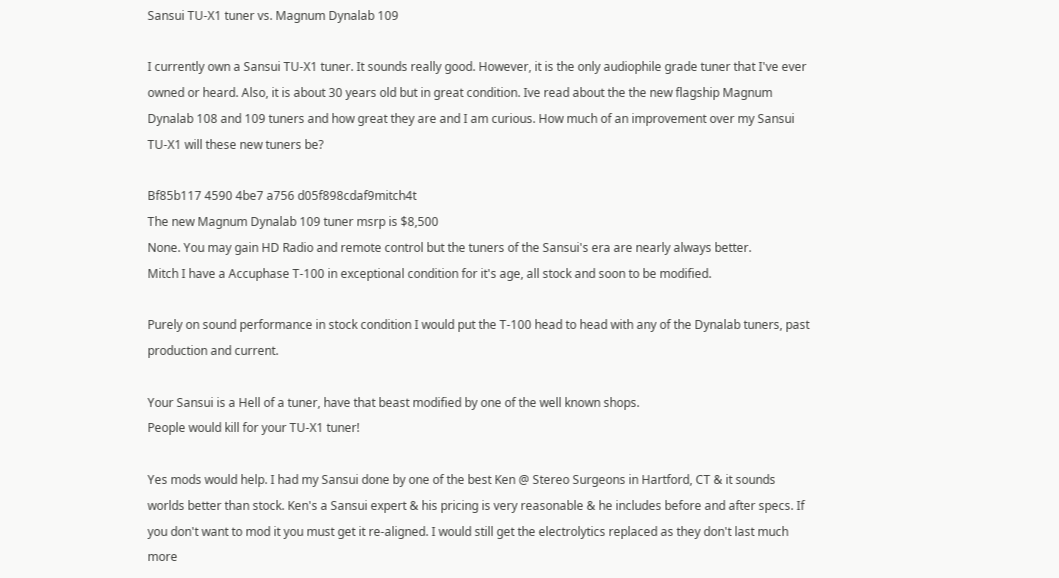Sansui TU-X1 tuner vs. Magnum Dynalab 109

I currently own a Sansui TU-X1 tuner. It sounds really good. However, it is the only audiophile grade tuner that I've ever owned or heard. Also, it is about 30 years old but in great condition. Ive read about the the new flagship Magnum Dynalab 108 and 109 tuners and how great they are and I am curious. How much of an improvement over my Sansui TU-X1 will these new tuners be?

Bf85b117 4590 4be7 a756 d05f898cdaf9mitch4t
The new Magnum Dynalab 109 tuner msrp is $8,500
None. You may gain HD Radio and remote control but the tuners of the Sansui's era are nearly always better.
Mitch I have a Accuphase T-100 in exceptional condition for it's age, all stock and soon to be modified.

Purely on sound performance in stock condition I would put the T-100 head to head with any of the Dynalab tuners, past production and current.

Your Sansui is a Hell of a tuner, have that beast modified by one of the well known shops.
People would kill for your TU-X1 tuner!

Yes mods would help. I had my Sansui done by one of the best Ken @ Stereo Surgeons in Hartford, CT & it sounds worlds better than stock. Ken's a Sansui expert & his pricing is very reasonable & he includes before and after specs. If you don't want to mod it you must get it re-aligned. I would still get the electrolytics replaced as they don't last much more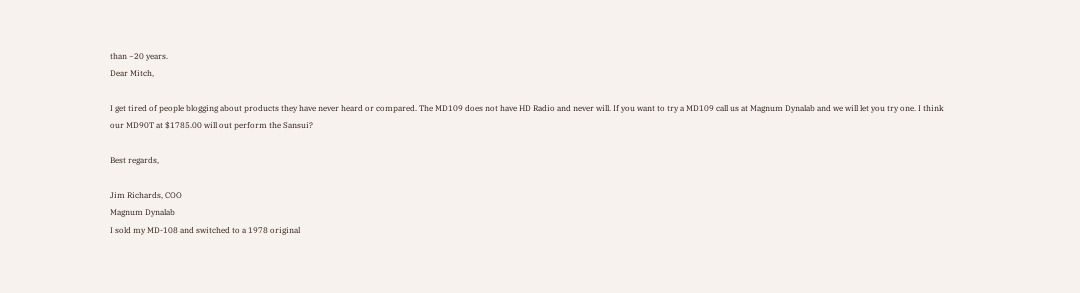than ~20 years.
Dear Mitch,

I get tired of people blogging about products they have never heard or compared. The MD109 does not have HD Radio and never will. If you want to try a MD109 call us at Magnum Dynalab and we will let you try one. I think our MD90T at $1785.00 will out perform the Sansui?

Best regards,

Jim Richards, COO
Magnum Dynalab
I sold my MD-108 and switched to a 1978 original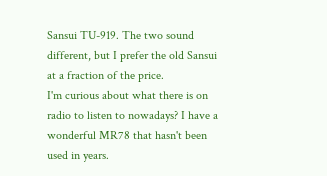Sansui TU-919. The two sound different, but I prefer the old Sansui at a fraction of the price.
I'm curious about what there is on radio to listen to nowadays? I have a wonderful MR78 that hasn't been used in years.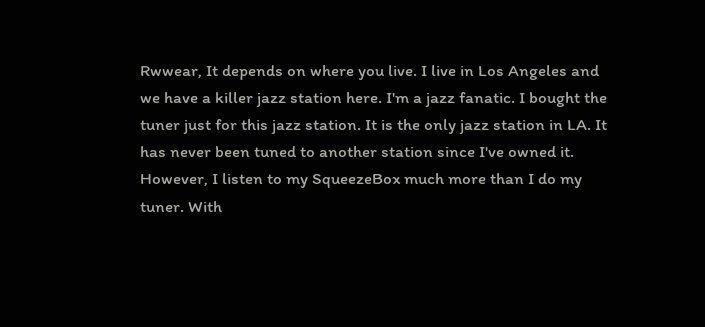Rwwear, It depends on where you live. I live in Los Angeles and we have a killer jazz station here. I'm a jazz fanatic. I bought the tuner just for this jazz station. It is the only jazz station in LA. It has never been tuned to another station since I've owned it. However, I listen to my SqueezeBox much more than I do my tuner. With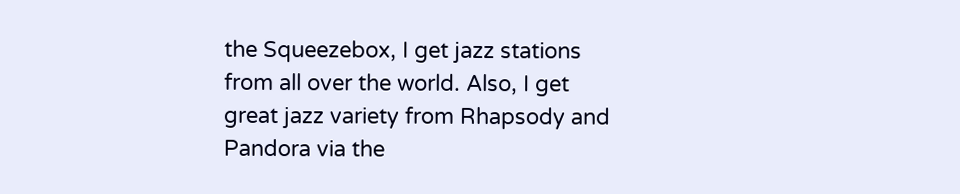the Squeezebox, I get jazz stations from all over the world. Also, I get great jazz variety from Rhapsody and Pandora via the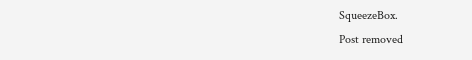SqueezeBox.
Post removed